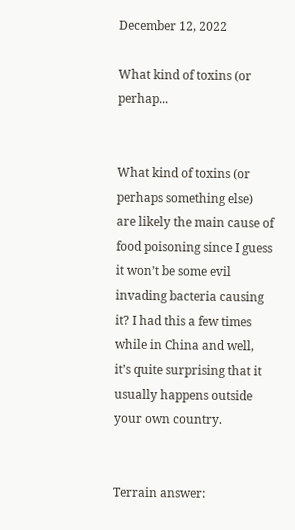December 12, 2022

What kind of toxins (or perhap...


What kind of toxins (or perhaps something else) are likely the main cause of food poisoning since I guess it won’t be some evil invading bacteria causing it? I had this a few times while in China and well, it’s quite surprising that it usually happens outside your own country.


Terrain answer: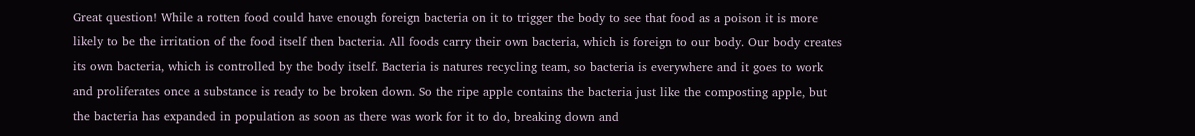Great question! While a rotten food could have enough foreign bacteria on it to trigger the body to see that food as a poison it is more likely to be the irritation of the food itself then bacteria. All foods carry their own bacteria, which is foreign to our body. Our body creates its own bacteria, which is controlled by the body itself. Bacteria is natures recycling team, so bacteria is everywhere and it goes to work and proliferates once a substance is ready to be broken down. So the ripe apple contains the bacteria just like the composting apple, but the bacteria has expanded in population as soon as there was work for it to do, breaking down and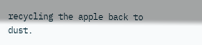recycling the apple back to dust.